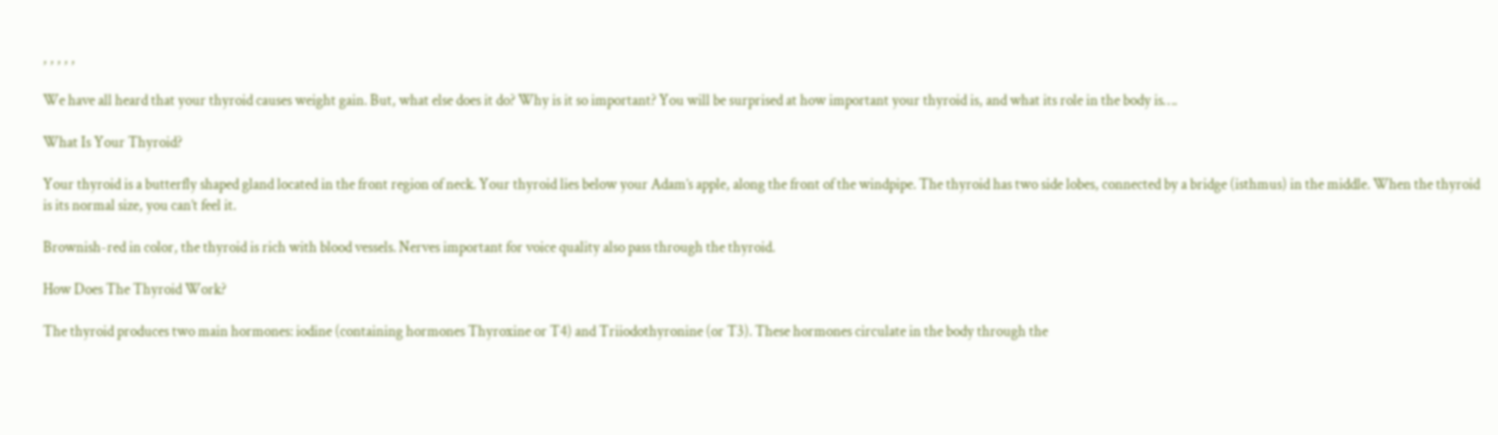, , , , ,

We have all heard that your thyroid causes weight gain. But, what else does it do? Why is it so important? You will be surprised at how important your thyroid is, and what its role in the body is….

What Is Your Thyroid?

Your thyroid is a butterfly shaped gland located in the front region of neck. Your thyroid lies below your Adam’s apple, along the front of the windpipe. The thyroid has two side lobes, connected by a bridge (isthmus) in the middle. When the thyroid is its normal size, you can’t feel it.

Brownish-red in color, the thyroid is rich with blood vessels. Nerves important for voice quality also pass through the thyroid.

How Does The Thyroid Work?

The thyroid produces two main hormones: iodine (containing hormones Thyroxine or T4) and Triiodothyronine (or T3). These hormones circulate in the body through the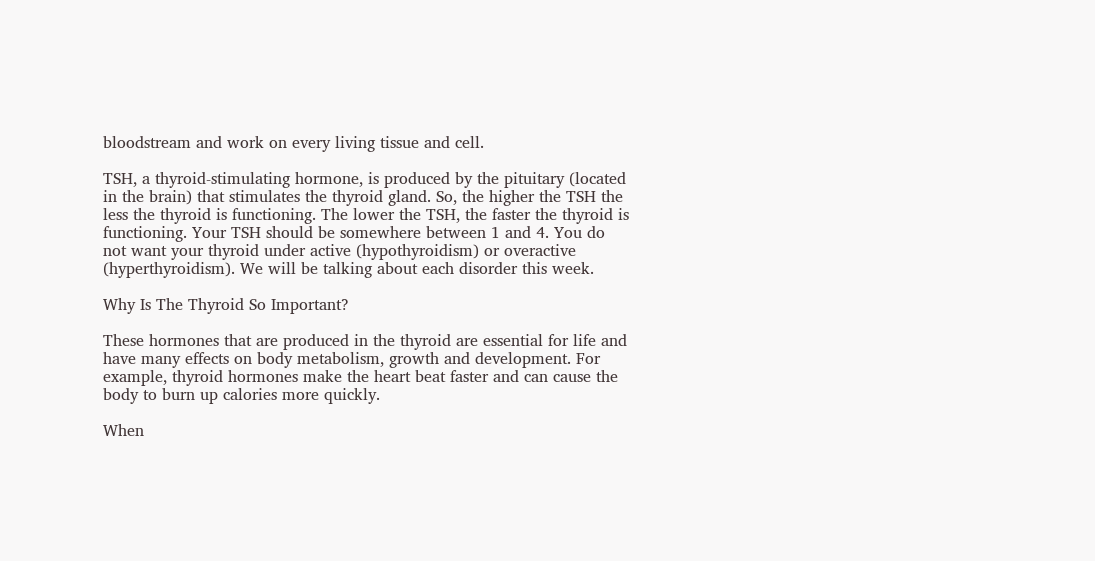bloodstream and work on every living tissue and cell.

TSH, a thyroid-stimulating hormone, is produced by the pituitary (located in the brain) that stimulates the thyroid gland. So, the higher the TSH the less the thyroid is functioning. The lower the TSH, the faster the thyroid is functioning. Your TSH should be somewhere between 1 and 4. You do not want your thyroid under active (hypothyroidism) or overactive (hyperthyroidism). We will be talking about each disorder this week.

Why Is The Thyroid So Important?

These hormones that are produced in the thyroid are essential for life and have many effects on body metabolism, growth and development. For example, thyroid hormones make the heart beat faster and can cause the body to burn up calories more quickly.

When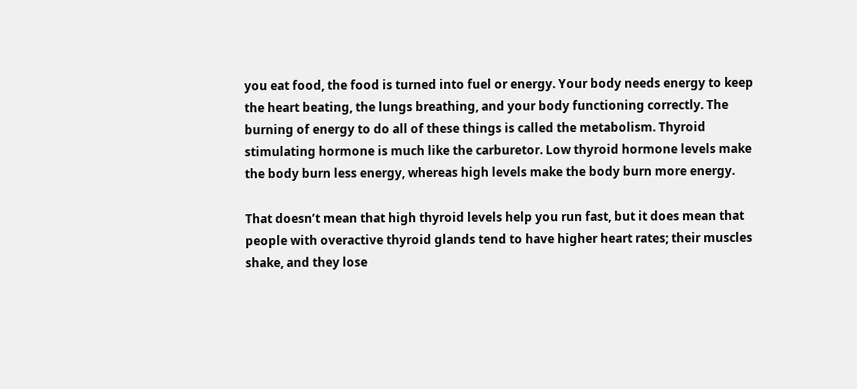you eat food, the food is turned into fuel or energy. Your body needs energy to keep the heart beating, the lungs breathing, and your body functioning correctly. The burning of energy to do all of these things is called the metabolism. Thyroid stimulating hormone is much like the carburetor. Low thyroid hormone levels make the body burn less energy, whereas high levels make the body burn more energy.

That doesn’t mean that high thyroid levels help you run fast, but it does mean that people with overactive thyroid glands tend to have higher heart rates; their muscles shake, and they lose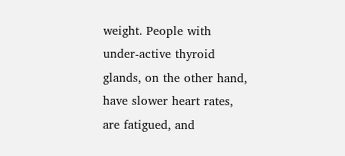weight. People with under-active thyroid glands, on the other hand, have slower heart rates, are fatigued, and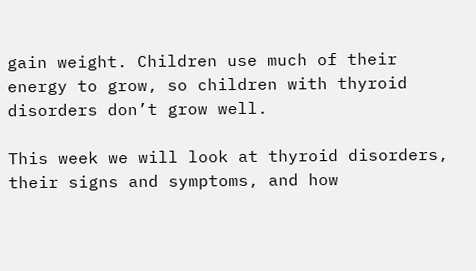gain weight. Children use much of their energy to grow, so children with thyroid disorders don’t grow well.

This week we will look at thyroid disorders, their signs and symptoms, and how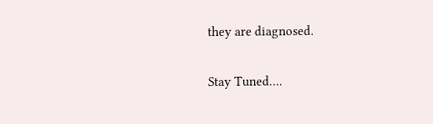they are diagnosed.

Stay Tuned….